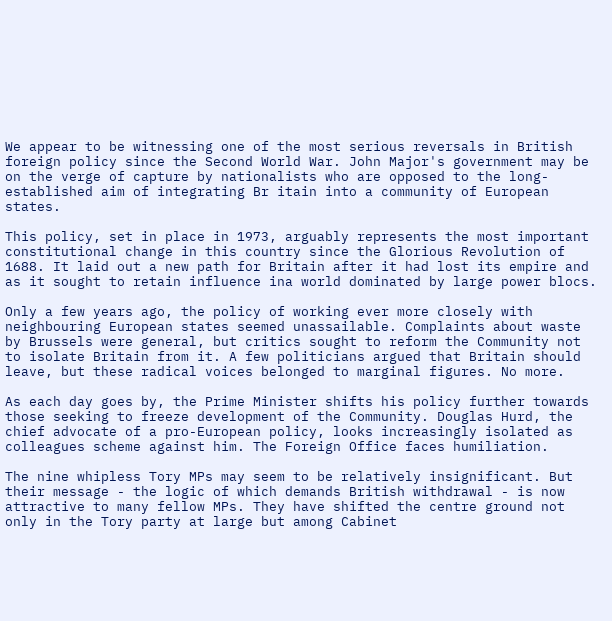We appear to be witnessing one of the most serious reversals in British foreign policy since the Second World War. John Major's government may be on the verge of capture by nationalists who are opposed to the long-established aim of integrating Br itain into a community of European states.

This policy, set in place in 1973, arguably represents the most important constitutional change in this country since the Glorious Revolution of 1688. It laid out a new path for Britain after it had lost its empire and as it sought to retain influence ina world dominated by large power blocs.

Only a few years ago, the policy of working ever more closely with neighbouring European states seemed unassailable. Complaints about waste by Brussels were general, but critics sought to reform the Community not to isolate Britain from it. A few politicians argued that Britain should leave, but these radical voices belonged to marginal figures. No more.

As each day goes by, the Prime Minister shifts his policy further towards those seeking to freeze development of the Community. Douglas Hurd, the chief advocate of a pro-European policy, looks increasingly isolated as colleagues scheme against him. The Foreign Office faces humiliation.

The nine whipless Tory MPs may seem to be relatively insignificant. But their message - the logic of which demands British withdrawal - is now attractive to many fellow MPs. They have shifted the centre ground not only in the Tory party at large but among Cabinet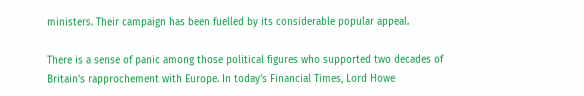ministers. Their campaign has been fuelled by its considerable popular appeal.

There is a sense of panic among those political figures who supported two decades of Britain's rapprochement with Europe. In today's Financial Times, Lord Howe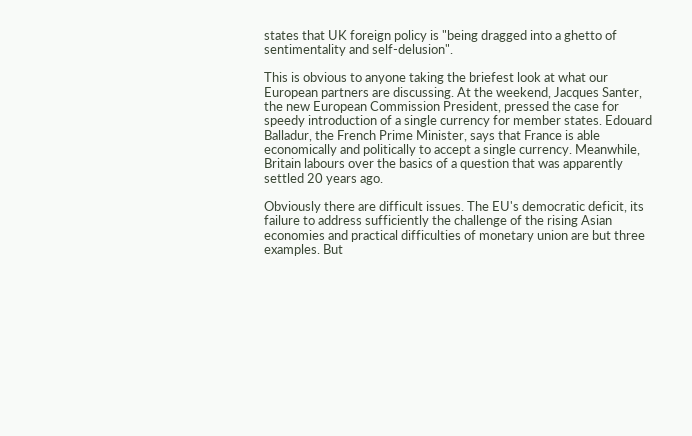states that UK foreign policy is "being dragged into a ghetto of sentimentality and self-delusion".

This is obvious to anyone taking the briefest look at what our European partners are discussing. At the weekend, Jacques Santer, the new European Commission President, pressed the case for speedy introduction of a single currency for member states. Edouard Balladur, the French Prime Minister, says that France is able economically and politically to accept a single currency. Meanwhile, Britain labours over the basics of a question that was apparently settled 20 years ago.

Obviously there are difficult issues. The EU's democratic deficit, its failure to address sufficiently the challenge of the rising Asian economies and practical difficulties of monetary union are but three examples. But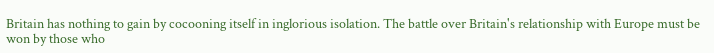Britain has nothing to gain by cocooning itself in inglorious isolation. The battle over Britain's relationship with Europe must be won by those who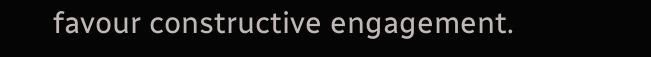favour constructive engagement.